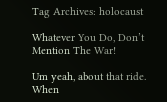Tag Archives: holocaust

Whatever You Do, Don’t Mention The War!

Um yeah, about that ride. When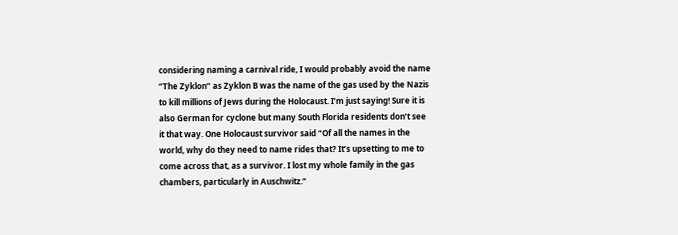considering naming a carnival ride, I would probably avoid the name “The Zyklon” as Zyklon B was the name of the gas used by the Nazis to kill millions of Jews during the Holocaust. I’m just saying! Sure it is also German for cyclone but many South Florida residents don’t see it that way. One Holocaust survivor said “Of all the names in the world, why do they need to name rides that? It’s upsetting to me to come across that, as a survivor. I lost my whole family in the gas chambers, particularly in Auschwitz.”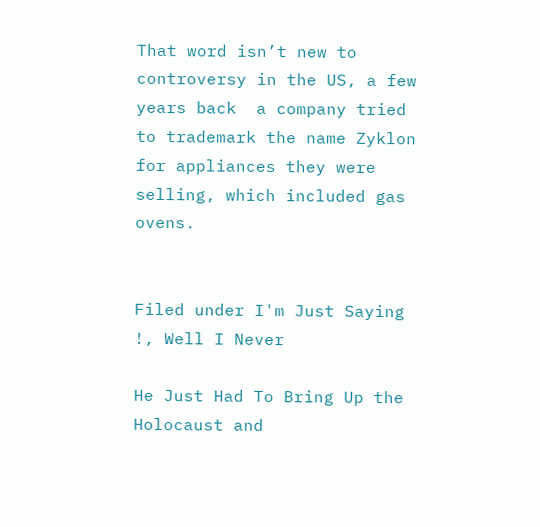That word isn’t new to controversy in the US, a few years back  a company tried to trademark the name Zyklon for appliances they were selling, which included gas ovens.


Filed under I'm Just Saying !, Well I Never

He Just Had To Bring Up the Holocaust and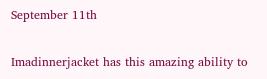September 11th

Imadinnerjacket has this amazing ability to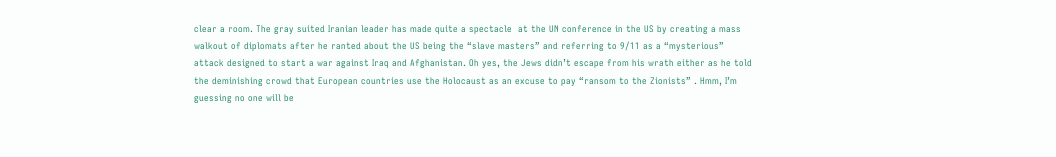clear a room. The gray suited Iranian leader has made quite a spectacle  at the UN conference in the US by creating a mass walkout of diplomats after he ranted about the US being the “slave masters” and referring to 9/11 as a “mysterious” attack designed to start a war against Iraq and Afghanistan. Oh yes, the Jews didn’t escape from his wrath either as he told the deminishing crowd that European countries use the Holocaust as an excuse to pay “ransom to the Zionists” . Hmm, I’m guessing no one will be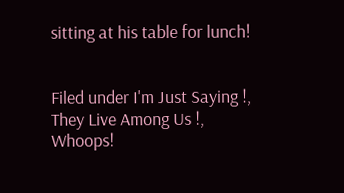sitting at his table for lunch!


Filed under I'm Just Saying !, They Live Among Us !, Whoops!